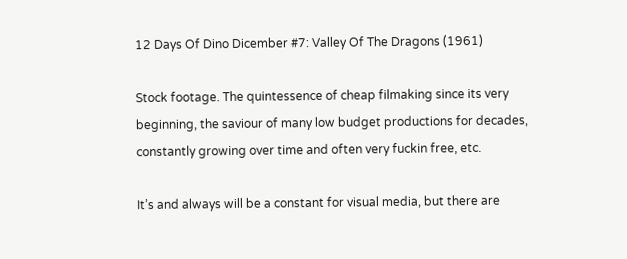12 Days Of Dino Dicember #7: Valley Of The Dragons (1961)

Stock footage. The quintessence of cheap filmaking since its very beginning, the saviour of many low budget productions for decades, constantly growing over time and often very fuckin free, etc.

It’s and always will be a constant for visual media, but there are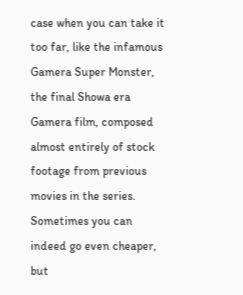case when you can take it too far, like the infamous Gamera Super Monster, the final Showa era Gamera film, composed almost entirely of stock footage from previous movies in the series. Sometimes you can indeed go even cheaper, but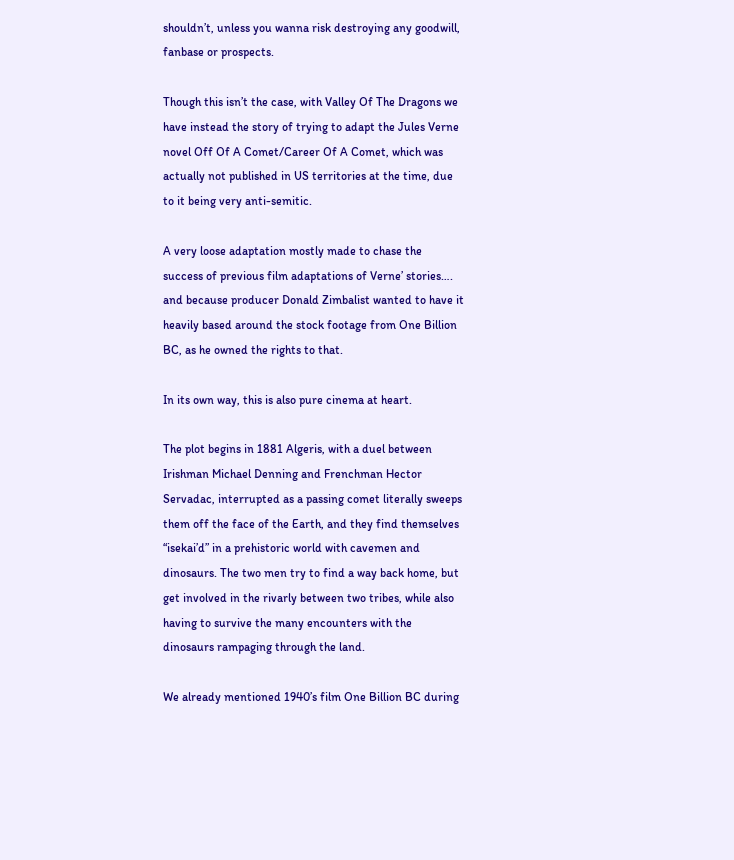shouldn’t, unless you wanna risk destroying any goodwill, fanbase or prospects.

Though this isn’t the case, with Valley Of The Dragons we have instead the story of trying to adapt the Jules Verne novel Off Of A Comet/Career Of A Comet, which was actually not published in US territories at the time, due to it being very anti-semitic.

A very loose adaptation mostly made to chase the success of previous film adaptations of Verne’ stories…. and because producer Donald Zimbalist wanted to have it heavily based around the stock footage from One Billion BC, as he owned the rights to that.

In its own way, this is also pure cinema at heart.

The plot begins in 1881 Algeris, with a duel between Irishman Michael Denning and Frenchman Hector Servadac, interrupted as a passing comet literally sweeps them off the face of the Earth, and they find themselves “isekai’d” in a prehistoric world with cavemen and dinosaurs. The two men try to find a way back home, but get involved in the rivarly between two tribes, while also having to survive the many encounters with the dinosaurs rampaging through the land.

We already mentioned 1940’s film One Billion BC during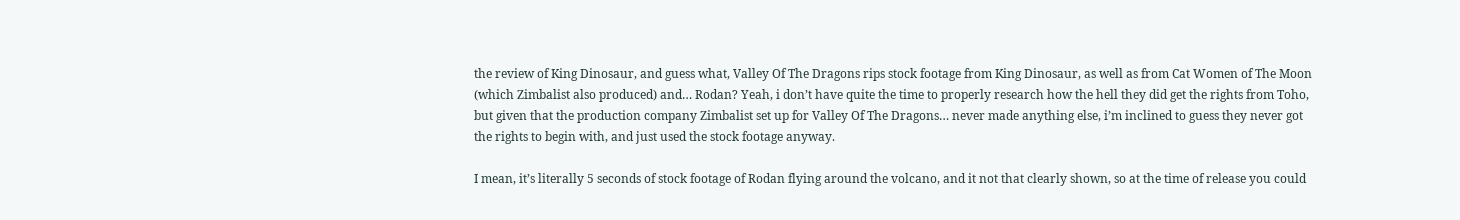the review of King Dinosaur, and guess what, Valley Of The Dragons rips stock footage from King Dinosaur, as well as from Cat Women of The Moon (which Zimbalist also produced) and… Rodan? Yeah, i don’t have quite the time to properly research how the hell they did get the rights from Toho, but given that the production company Zimbalist set up for Valley Of The Dragons… never made anything else, i’m inclined to guess they never got the rights to begin with, and just used the stock footage anyway.

I mean, it’s literally 5 seconds of stock footage of Rodan flying around the volcano, and it not that clearly shown, so at the time of release you could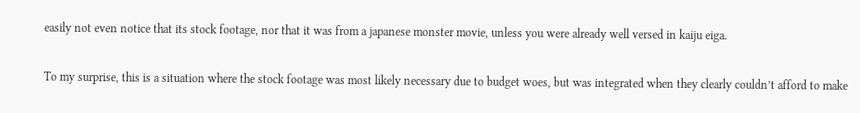easily not even notice that its stock footage, nor that it was from a japanese monster movie, unless you were already well versed in kaiju eiga.

To my surprise, this is a situation where the stock footage was most likely necessary due to budget woes, but was integrated when they clearly couldn’t afford to make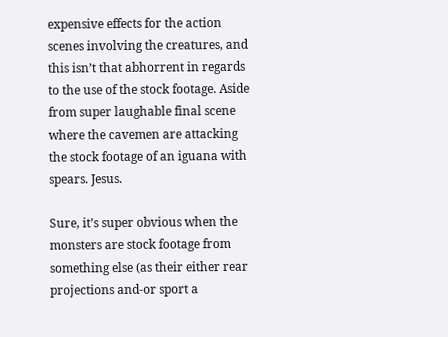expensive effects for the action scenes involving the creatures, and this isn’t that abhorrent in regards to the use of the stock footage. Aside from super laughable final scene where the cavemen are attacking the stock footage of an iguana with spears. Jesus.

Sure, it’s super obvious when the monsters are stock footage from something else (as their either rear projections and-or sport a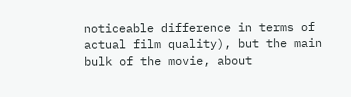noticeable difference in terms of actual film quality), but the main bulk of the movie, about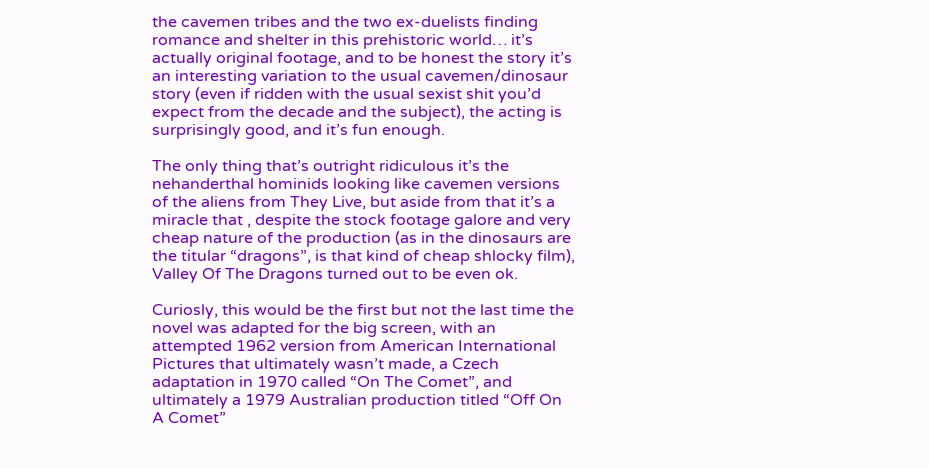the cavemen tribes and the two ex-duelists finding romance and shelter in this prehistoric world… it’s actually original footage, and to be honest the story it’s an interesting variation to the usual cavemen/dinosaur story (even if ridden with the usual sexist shit you’d expect from the decade and the subject), the acting is surprisingly good, and it’s fun enough.

The only thing that’s outright ridiculous it’s the nehanderthal hominids looking like cavemen versions of the aliens from They Live, but aside from that it’s a miracle that , despite the stock footage galore and very cheap nature of the production (as in the dinosaurs are the titular “dragons”, is that kind of cheap shlocky film), Valley Of The Dragons turned out to be even ok.

Curiosly, this would be the first but not the last time the novel was adapted for the big screen, with an attempted 1962 version from American International Pictures that ultimately wasn’t made, a Czech adaptation in 1970 called “On The Comet”, and ultimately a 1979 Australian production titled “Off On A Comet”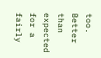too. Better than expected for a fairly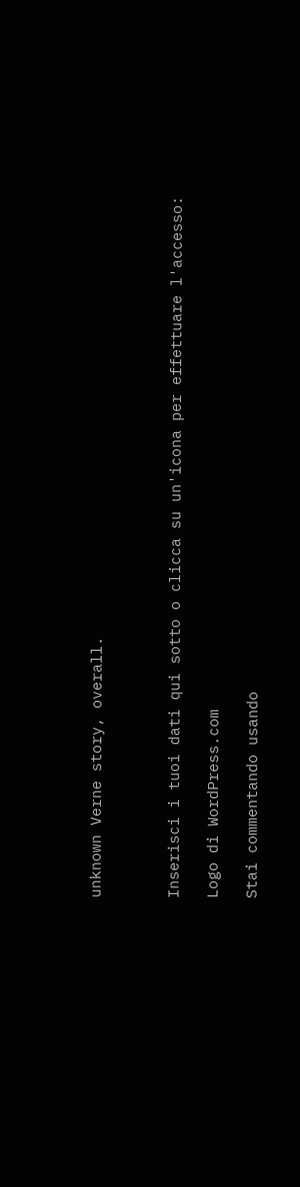unknown Verne story, overall.



Inserisci i tuoi dati qui sotto o clicca su un'icona per effettuare l'accesso:

Logo di WordPress.com

Stai commentando usando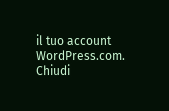il tuo account WordPress.com. Chiudi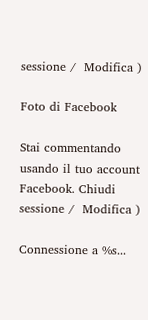sessione /  Modifica )

Foto di Facebook

Stai commentando usando il tuo account Facebook. Chiudi sessione /  Modifica )

Connessione a %s...